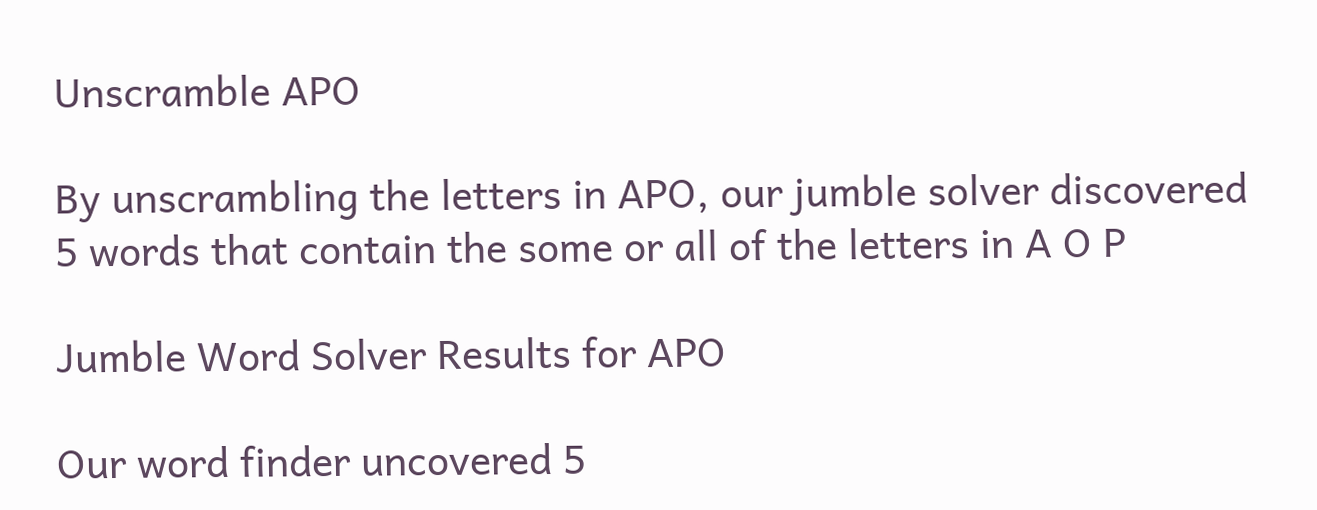Unscramble APO

By unscrambling the letters in APO, our jumble solver discovered 5 words that contain the some or all of the letters in A O P

Jumble Word Solver Results for APO

Our word finder uncovered 5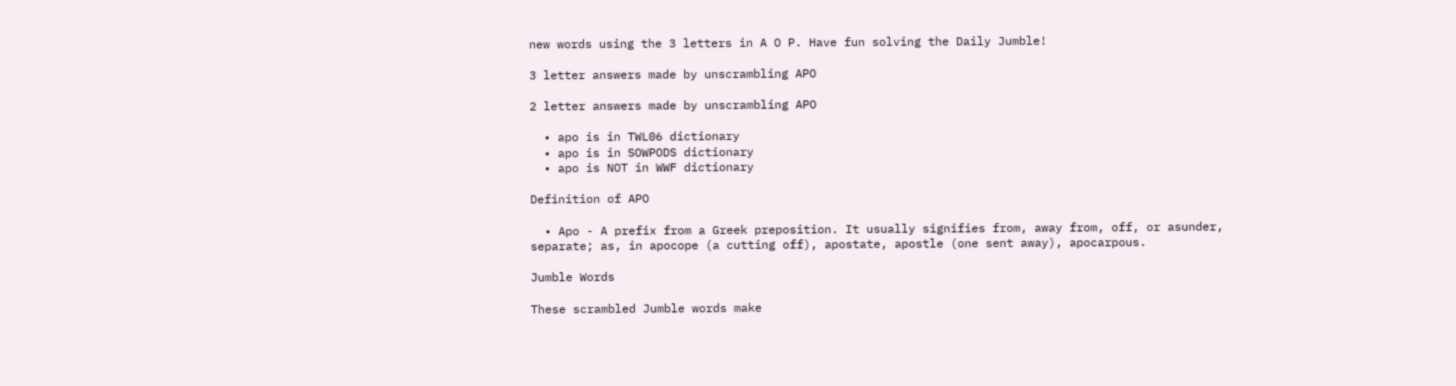new words using the 3 letters in A O P. Have fun solving the Daily Jumble!

3 letter answers made by unscrambling APO

2 letter answers made by unscrambling APO

  • apo is in TWL06 dictionary
  • apo is in SOWPODS dictionary
  • apo is NOT in WWF dictionary

Definition of APO

  • Apo - A prefix from a Greek preposition. It usually signifies from, away from, off, or asunder, separate; as, in apocope (a cutting off), apostate, apostle (one sent away), apocarpous.

Jumble Words

These scrambled Jumble words make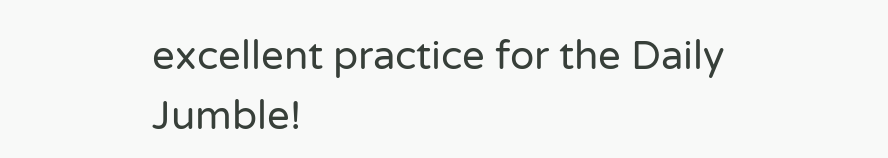excellent practice for the Daily Jumble!